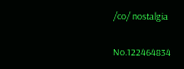/co/ nostalgia

No.122464834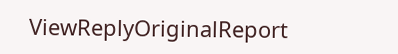ViewReplyOriginalReport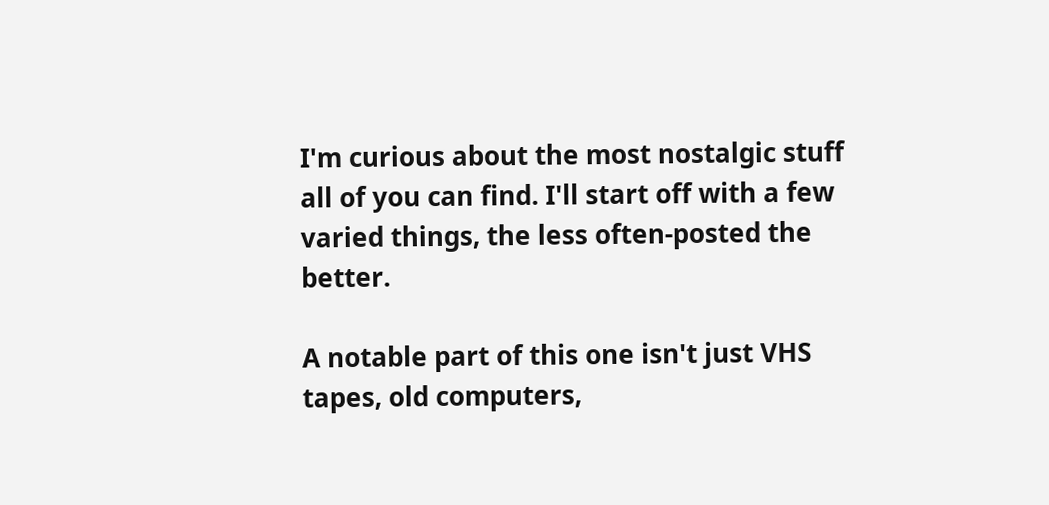I'm curious about the most nostalgic stuff all of you can find. I'll start off with a few varied things, the less often-posted the better.

A notable part of this one isn't just VHS tapes, old computers,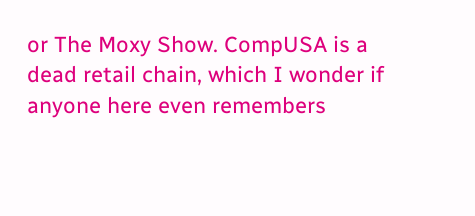or The Moxy Show. CompUSA is a dead retail chain, which I wonder if anyone here even remembers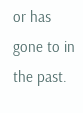or has gone to in the past.